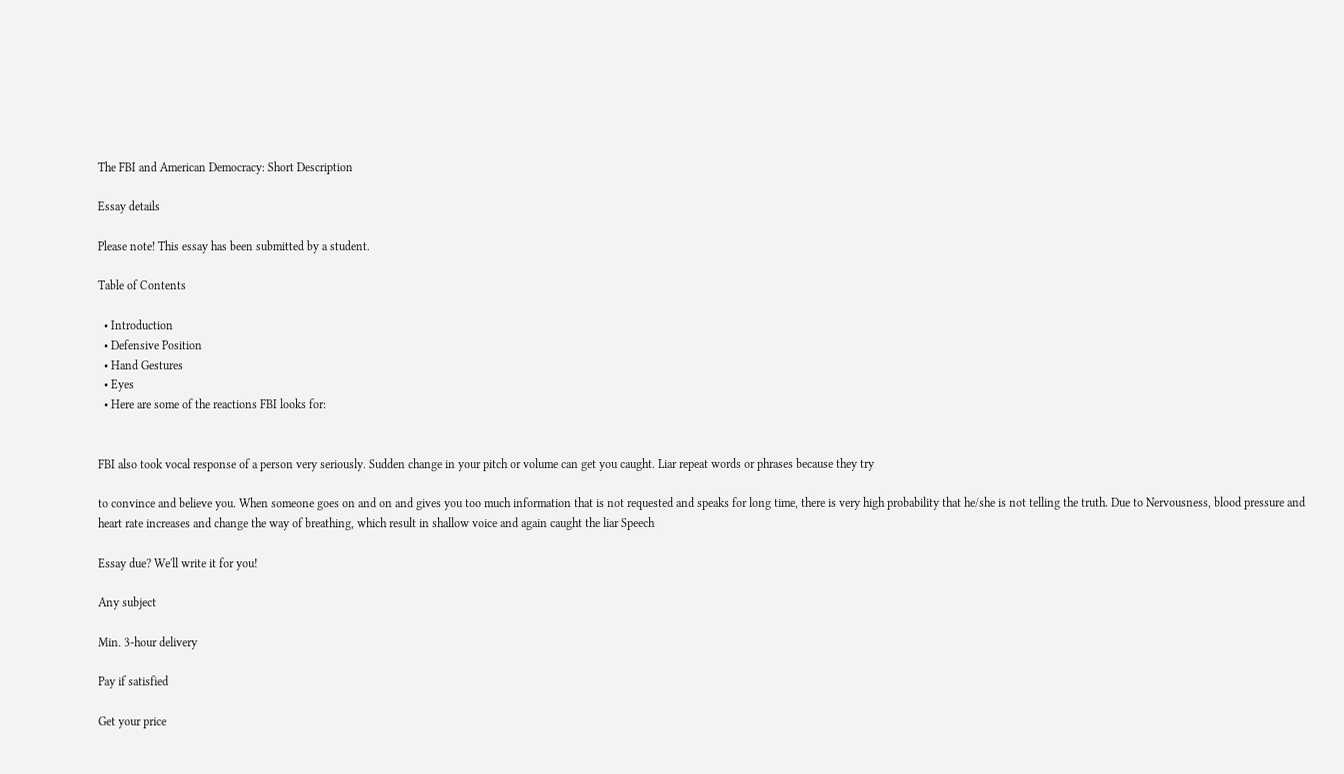The FBI and American Democracy: Short Description

Essay details

Please note! This essay has been submitted by a student.

Table of Contents

  • Introduction
  • Defensive Position
  • Hand Gestures
  • Eyes
  • Here are some of the reactions FBI looks for:


FBI also took vocal response of a person very seriously. Sudden change in your pitch or volume can get you caught. Liar repeat words or phrases because they try

to convince and believe you. When someone goes on and on and gives you too much information that is not requested and speaks for long time, there is very high probability that he/she is not telling the truth. Due to Nervousness, blood pressure and heart rate increases and change the way of breathing, which result in shallow voice and again caught the liar Speech

Essay due? We'll write it for you!

Any subject

Min. 3-hour delivery

Pay if satisfied

Get your price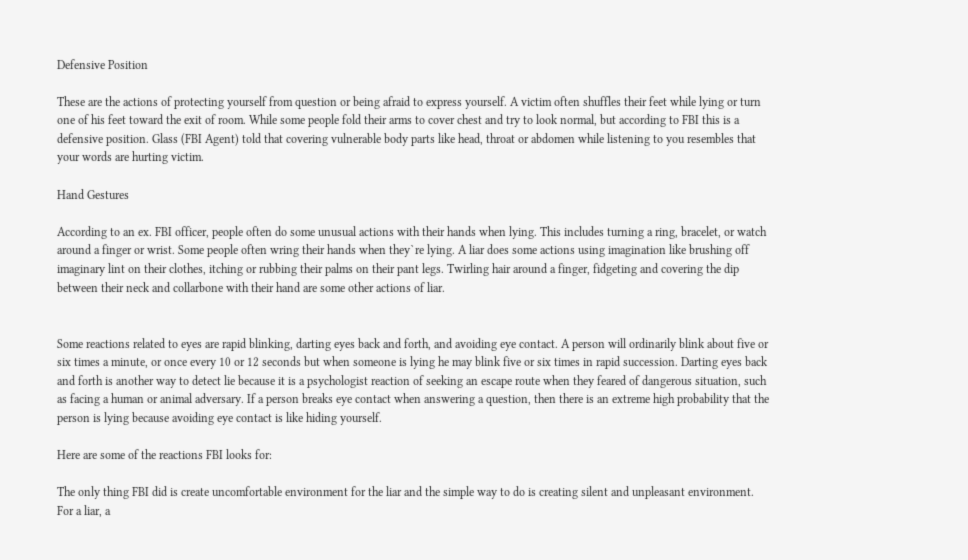Defensive Position

These are the actions of protecting yourself from question or being afraid to express yourself. A victim often shuffles their feet while lying or turn one of his feet toward the exit of room. While some people fold their arms to cover chest and try to look normal, but according to FBI this is a defensive position. Glass (FBI Agent) told that covering vulnerable body parts like head, throat or abdomen while listening to you resembles that your words are hurting victim.

Hand Gestures

According to an ex. FBI officer, people often do some unusual actions with their hands when lying. This includes turning a ring, bracelet, or watch around a finger or wrist. Some people often wring their hands when they`re lying. A liar does some actions using imagination like brushing off imaginary lint on their clothes, itching or rubbing their palms on their pant legs. Twirling hair around a finger, fidgeting and covering the dip between their neck and collarbone with their hand are some other actions of liar.


Some reactions related to eyes are rapid blinking, darting eyes back and forth, and avoiding eye contact. A person will ordinarily blink about five or six times a minute, or once every 10 or 12 seconds but when someone is lying he may blink five or six times in rapid succession. Darting eyes back and forth is another way to detect lie because it is a psychologist reaction of seeking an escape route when they feared of dangerous situation, such as facing a human or animal adversary. If a person breaks eye contact when answering a question, then there is an extreme high probability that the person is lying because avoiding eye contact is like hiding yourself.

Here are some of the reactions FBI looks for:

The only thing FBI did is create uncomfortable environment for the liar and the simple way to do is creating silent and unpleasant environment. For a liar, a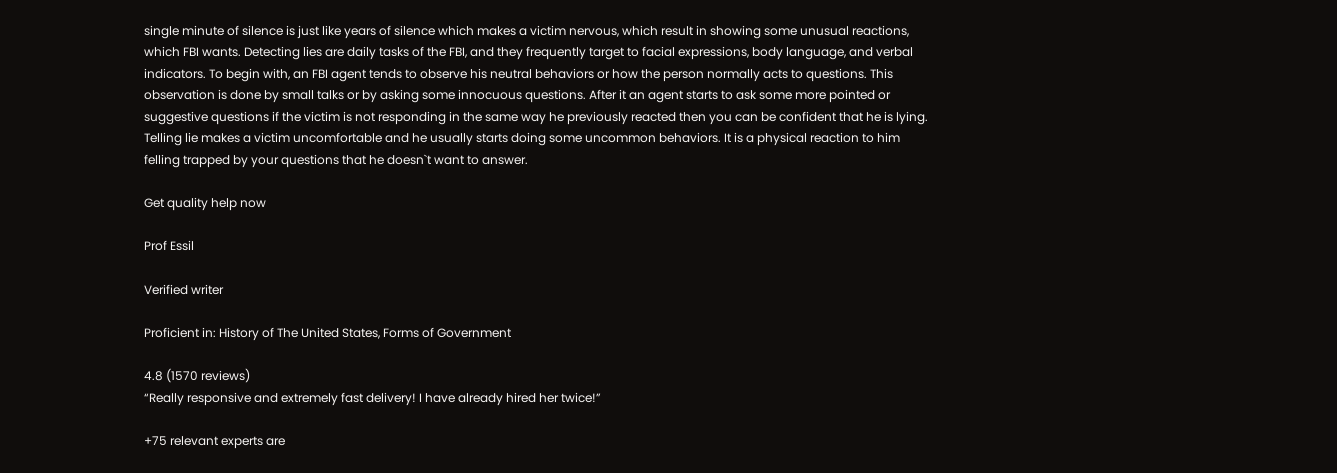single minute of silence is just like years of silence which makes a victim nervous, which result in showing some unusual reactions, which FBI wants. Detecting lies are daily tasks of the FBI, and they frequently target to facial expressions, body language, and verbal indicators. To begin with, an FBI agent tends to observe his neutral behaviors or how the person normally acts to questions. This observation is done by small talks or by asking some innocuous questions. After it an agent starts to ask some more pointed or suggestive questions if the victim is not responding in the same way he previously reacted then you can be confident that he is lying. Telling lie makes a victim uncomfortable and he usually starts doing some uncommon behaviors. It is a physical reaction to him felling trapped by your questions that he doesn`t want to answer.

Get quality help now

Prof Essil

Verified writer

Proficient in: History of The United States, Forms of Government

4.8 (1570 reviews)
“Really responsive and extremely fast delivery! I have already hired her twice!”

+75 relevant experts are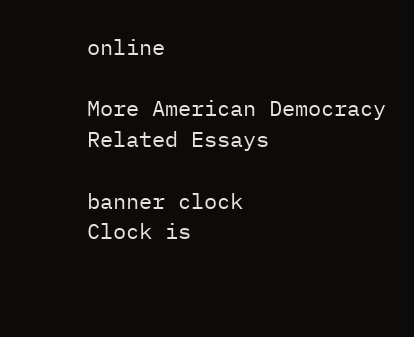online

More American Democracy Related Essays

banner clock
Clock is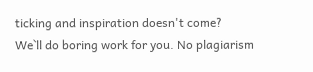ticking and inspiration doesn't come?
We`ll do boring work for you. No plagiarism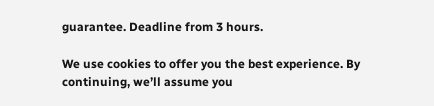guarantee. Deadline from 3 hours.

We use cookies to offer you the best experience. By continuing, we’ll assume you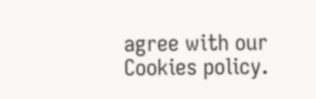agree with our Cookies policy.